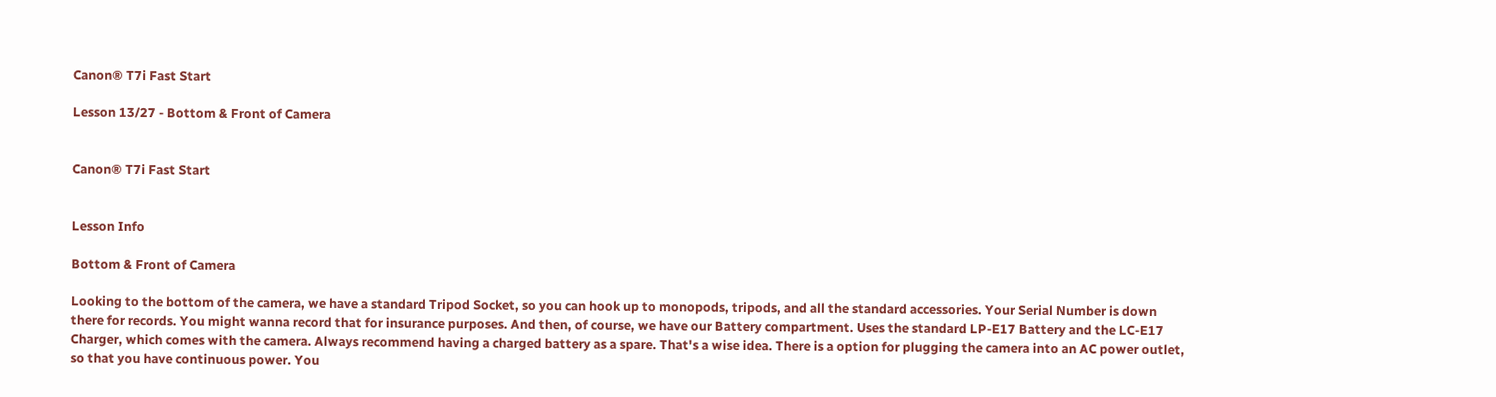Canon® T7i Fast Start

Lesson 13/27 - Bottom & Front of Camera


Canon® T7i Fast Start


Lesson Info

Bottom & Front of Camera

Looking to the bottom of the camera, we have a standard Tripod Socket, so you can hook up to monopods, tripods, and all the standard accessories. Your Serial Number is down there for records. You might wanna record that for insurance purposes. And then, of course, we have our Battery compartment. Uses the standard LP-E17 Battery and the LC-E17 Charger, which comes with the camera. Always recommend having a charged battery as a spare. That's a wise idea. There is a option for plugging the camera into an AC power outlet, so that you have continuous power. You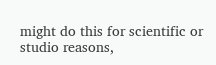might do this for scientific or studio reasons,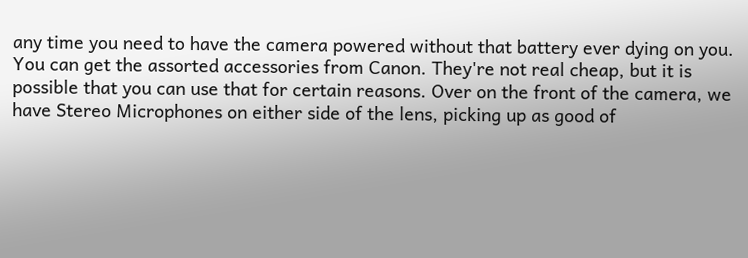any time you need to have the camera powered without that battery ever dying on you. You can get the assorted accessories from Canon. They're not real cheap, but it is possible that you can use that for certain reasons. Over on the front of the camera, we have Stereo Microphones on either side of the lens, picking up as good of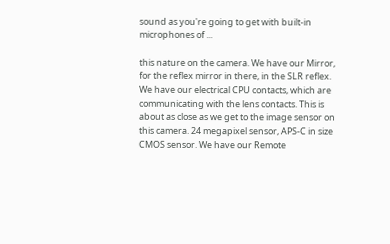sound as you're going to get with built-in microphones of ...

this nature on the camera. We have our Mirror, for the reflex mirror in there, in the SLR reflex. We have our electrical CPU contacts, which are communicating with the lens contacts. This is about as close as we get to the image sensor on this camera. 24 megapixel sensor, APS-C in size CMOS sensor. We have our Remote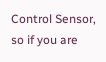Control Sensor, so if you are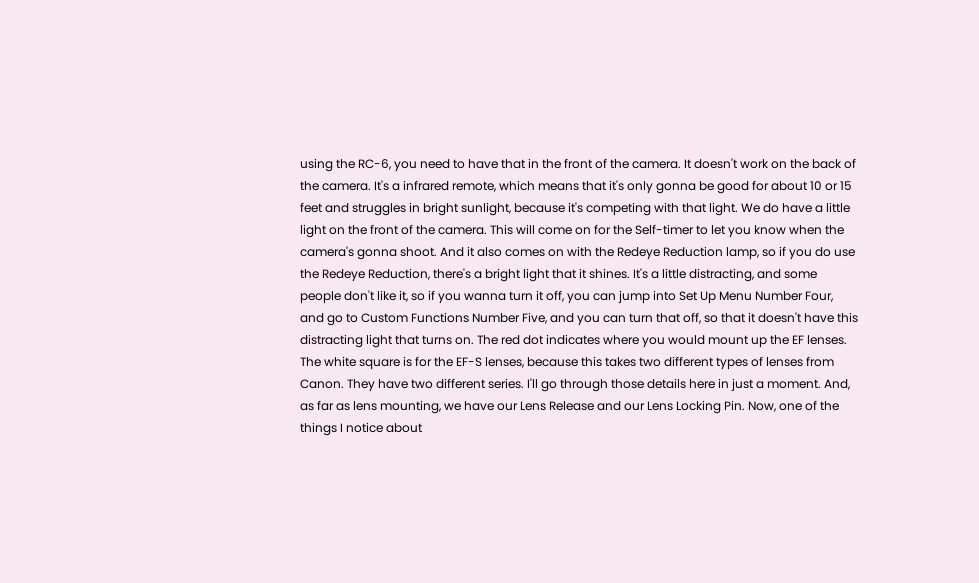using the RC-6, you need to have that in the front of the camera. It doesn't work on the back of the camera. It's a infrared remote, which means that it's only gonna be good for about 10 or 15 feet and struggles in bright sunlight, because it's competing with that light. We do have a little light on the front of the camera. This will come on for the Self-timer to let you know when the camera's gonna shoot. And it also comes on with the Redeye Reduction lamp, so if you do use the Redeye Reduction, there's a bright light that it shines. It's a little distracting, and some people don't like it, so if you wanna turn it off, you can jump into Set Up Menu Number Four, and go to Custom Functions Number Five, and you can turn that off, so that it doesn't have this distracting light that turns on. The red dot indicates where you would mount up the EF lenses. The white square is for the EF-S lenses, because this takes two different types of lenses from Canon. They have two different series. I'll go through those details here in just a moment. And, as far as lens mounting, we have our Lens Release and our Lens Locking Pin. Now, one of the things I notice about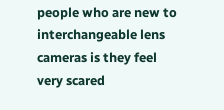people who are new to interchangeable lens cameras is they feel very scared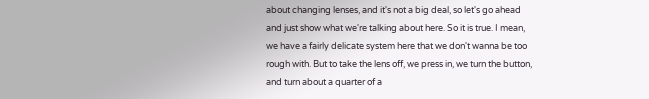about changing lenses, and it's not a big deal, so let's go ahead and just show what we're talking about here. So it is true. I mean, we have a fairly delicate system here that we don't wanna be too rough with. But to take the lens off, we press in, we turn the button, and turn about a quarter of a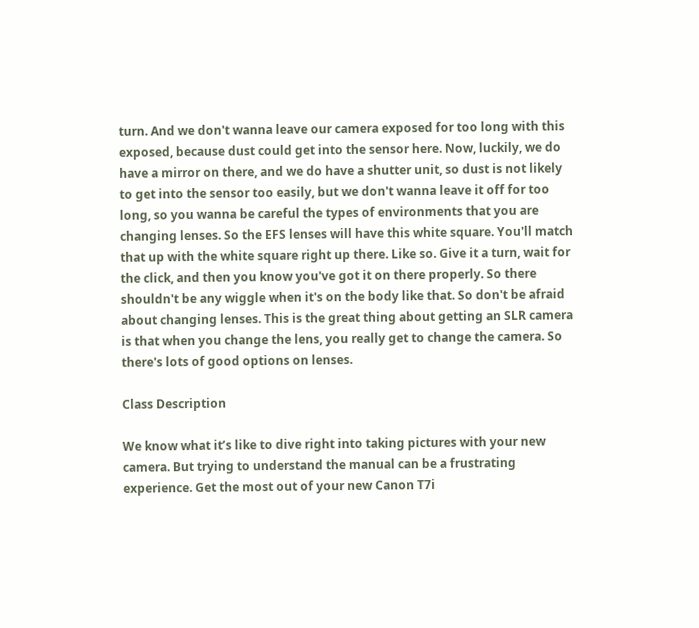turn. And we don't wanna leave our camera exposed for too long with this exposed, because dust could get into the sensor here. Now, luckily, we do have a mirror on there, and we do have a shutter unit, so dust is not likely to get into the sensor too easily, but we don't wanna leave it off for too long, so you wanna be careful the types of environments that you are changing lenses. So the EFS lenses will have this white square. You'll match that up with the white square right up there. Like so. Give it a turn, wait for the click, and then you know you've got it on there properly. So there shouldn't be any wiggle when it's on the body like that. So don't be afraid about changing lenses. This is the great thing about getting an SLR camera is that when you change the lens, you really get to change the camera. So there's lots of good options on lenses.

Class Description

We know what it’s like to dive right into taking pictures with your new camera. But trying to understand the manual can be a frustrating experience. Get the most out of your new Canon T7i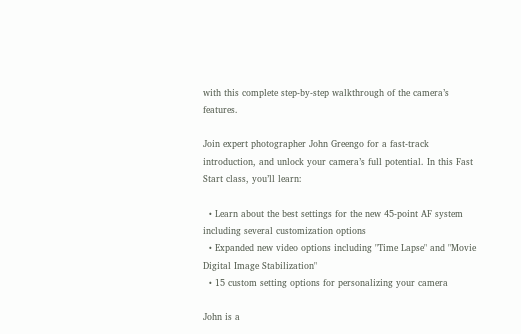with this complete step-by-step walkthrough of the camera’s features.

Join expert photographer John Greengo for a fast-track introduction, and unlock your camera’s full potential. In this Fast Start class, you’ll learn:

  • Learn about the best settings for the new 45-point AF system including several customization options
  • Expanded new video options including "Time Lapse" and "Movie Digital Image Stabilization"
  • 15 custom setting options for personalizing your camera

John is a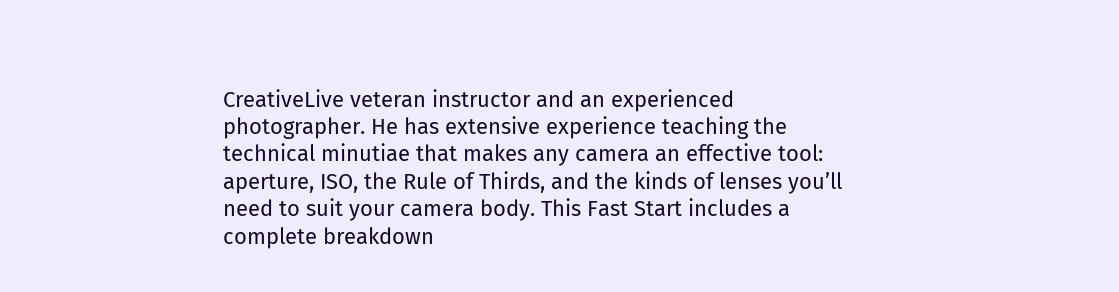CreativeLive veteran instructor and an experienced photographer. He has extensive experience teaching the technical minutiae that makes any camera an effective tool: aperture, ISO, the Rule of Thirds, and the kinds of lenses you’ll need to suit your camera body. This Fast Start includes a complete breakdown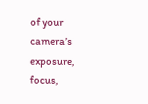of your camera’s exposure, focus,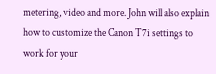metering, video and more. John will also explain how to customize the Canon T7i settings to work for your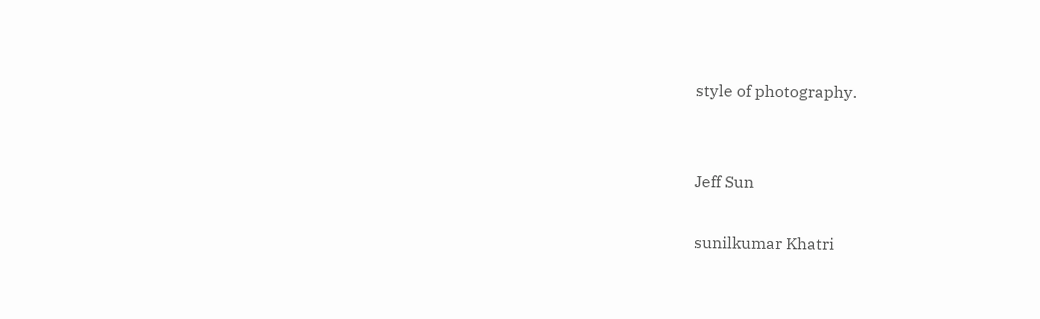style of photography.


Jeff Sun

sunilkumar Khatri